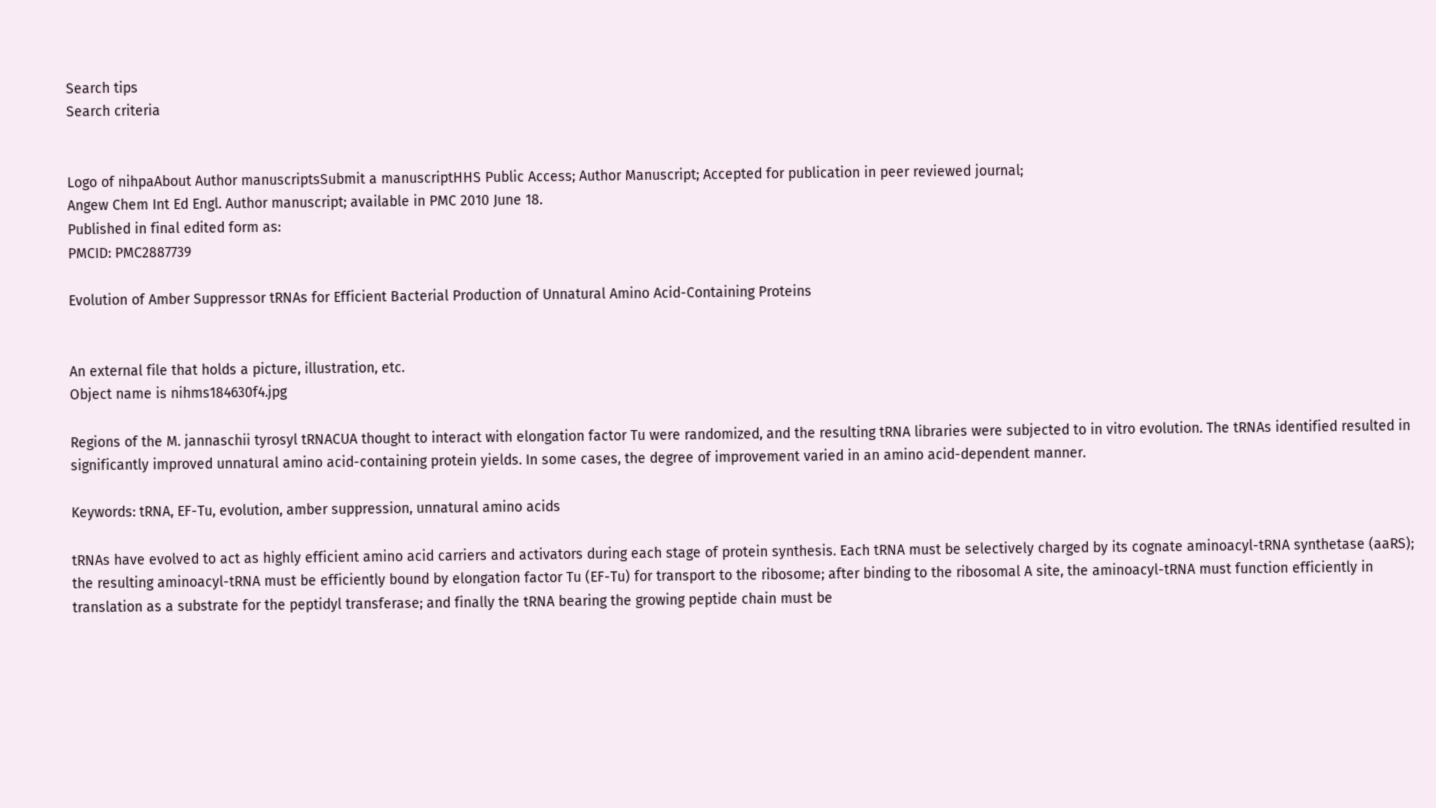Search tips
Search criteria


Logo of nihpaAbout Author manuscriptsSubmit a manuscriptHHS Public Access; Author Manuscript; Accepted for publication in peer reviewed journal;
Angew Chem Int Ed Engl. Author manuscript; available in PMC 2010 June 18.
Published in final edited form as:
PMCID: PMC2887739

Evolution of Amber Suppressor tRNAs for Efficient Bacterial Production of Unnatural Amino Acid-Containing Proteins


An external file that holds a picture, illustration, etc.
Object name is nihms184630f4.jpg

Regions of the M. jannaschii tyrosyl tRNACUA thought to interact with elongation factor Tu were randomized, and the resulting tRNA libraries were subjected to in vitro evolution. The tRNAs identified resulted in significantly improved unnatural amino acid-containing protein yields. In some cases, the degree of improvement varied in an amino acid-dependent manner.

Keywords: tRNA, EF-Tu, evolution, amber suppression, unnatural amino acids

tRNAs have evolved to act as highly efficient amino acid carriers and activators during each stage of protein synthesis. Each tRNA must be selectively charged by its cognate aminoacyl-tRNA synthetase (aaRS); the resulting aminoacyl-tRNA must be efficiently bound by elongation factor Tu (EF-Tu) for transport to the ribosome; after binding to the ribosomal A site, the aminoacyl-tRNA must function efficiently in translation as a substrate for the peptidyl transferase; and finally the tRNA bearing the growing peptide chain must be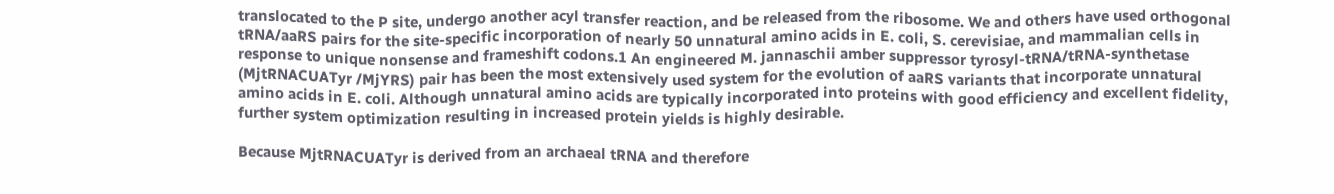translocated to the P site, undergo another acyl transfer reaction, and be released from the ribosome. We and others have used orthogonal tRNA/aaRS pairs for the site-specific incorporation of nearly 50 unnatural amino acids in E. coli, S. cerevisiae, and mammalian cells in response to unique nonsense and frameshift codons.1 An engineered M. jannaschii amber suppressor tyrosyl-tRNA/tRNA-synthetase (MjtRNACUATyr /MjYRS) pair has been the most extensively used system for the evolution of aaRS variants that incorporate unnatural amino acids in E. coli. Although unnatural amino acids are typically incorporated into proteins with good efficiency and excellent fidelity, further system optimization resulting in increased protein yields is highly desirable.

Because MjtRNACUATyr is derived from an archaeal tRNA and therefore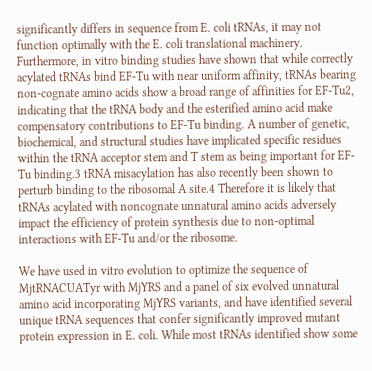significantly differs in sequence from E. coli tRNAs, it may not function optimally with the E. coli translational machinery. Furthermore, in vitro binding studies have shown that while correctly acylated tRNAs bind EF-Tu with near uniform affinity, tRNAs bearing non-cognate amino acids show a broad range of affinities for EF-Tu2, indicating that the tRNA body and the esterified amino acid make compensatory contributions to EF-Tu binding. A number of genetic, biochemical, and structural studies have implicated specific residues within the tRNA acceptor stem and T stem as being important for EF-Tu binding.3 tRNA misacylation has also recently been shown to perturb binding to the ribosomal A site.4 Therefore it is likely that tRNAs acylated with noncognate unnatural amino acids adversely impact the efficiency of protein synthesis due to non-optimal interactions with EF-Tu and/or the ribosome.

We have used in vitro evolution to optimize the sequence of MjtRNACUATyr with MjYRS and a panel of six evolved unnatural amino acid incorporating MjYRS variants, and have identified several unique tRNA sequences that confer significantly improved mutant protein expression in E. coli. While most tRNAs identified show some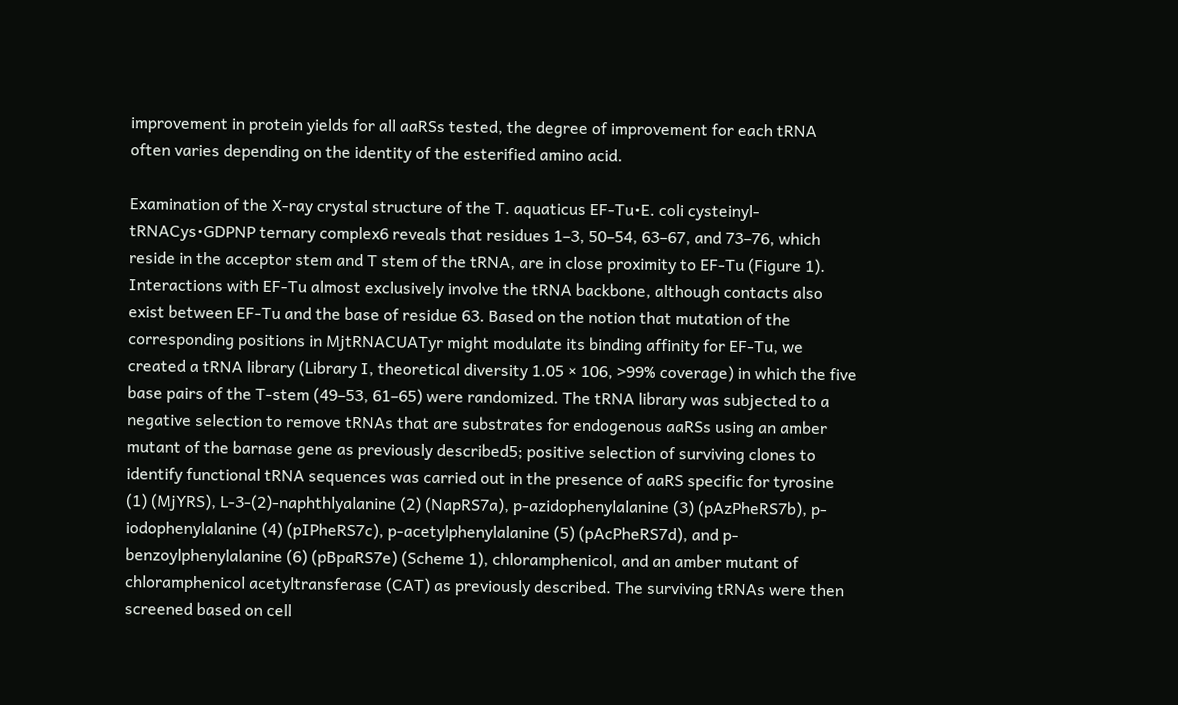improvement in protein yields for all aaRSs tested, the degree of improvement for each tRNA often varies depending on the identity of the esterified amino acid.

Examination of the X-ray crystal structure of the T. aquaticus EF-Tu•E. coli cysteinyl-tRNACys•GDPNP ternary complex6 reveals that residues 1–3, 50–54, 63–67, and 73–76, which reside in the acceptor stem and T stem of the tRNA, are in close proximity to EF-Tu (Figure 1). Interactions with EF-Tu almost exclusively involve the tRNA backbone, although contacts also exist between EF-Tu and the base of residue 63. Based on the notion that mutation of the corresponding positions in MjtRNACUATyr might modulate its binding affinity for EF-Tu, we created a tRNA library (Library I, theoretical diversity 1.05 × 106, >99% coverage) in which the five base pairs of the T-stem (49–53, 61–65) were randomized. The tRNA library was subjected to a negative selection to remove tRNAs that are substrates for endogenous aaRSs using an amber mutant of the barnase gene as previously described5; positive selection of surviving clones to identify functional tRNA sequences was carried out in the presence of aaRS specific for tyrosine (1) (MjYRS), L-3-(2)-naphthlyalanine (2) (NapRS7a), p-azidophenylalanine (3) (pAzPheRS7b), p-iodophenylalanine (4) (pIPheRS7c), p-acetylphenylalanine (5) (pAcPheRS7d), and p-benzoylphenylalanine (6) (pBpaRS7e) (Scheme 1), chloramphenicol, and an amber mutant of chloramphenicol acetyltransferase (CAT) as previously described. The surviving tRNAs were then screened based on cell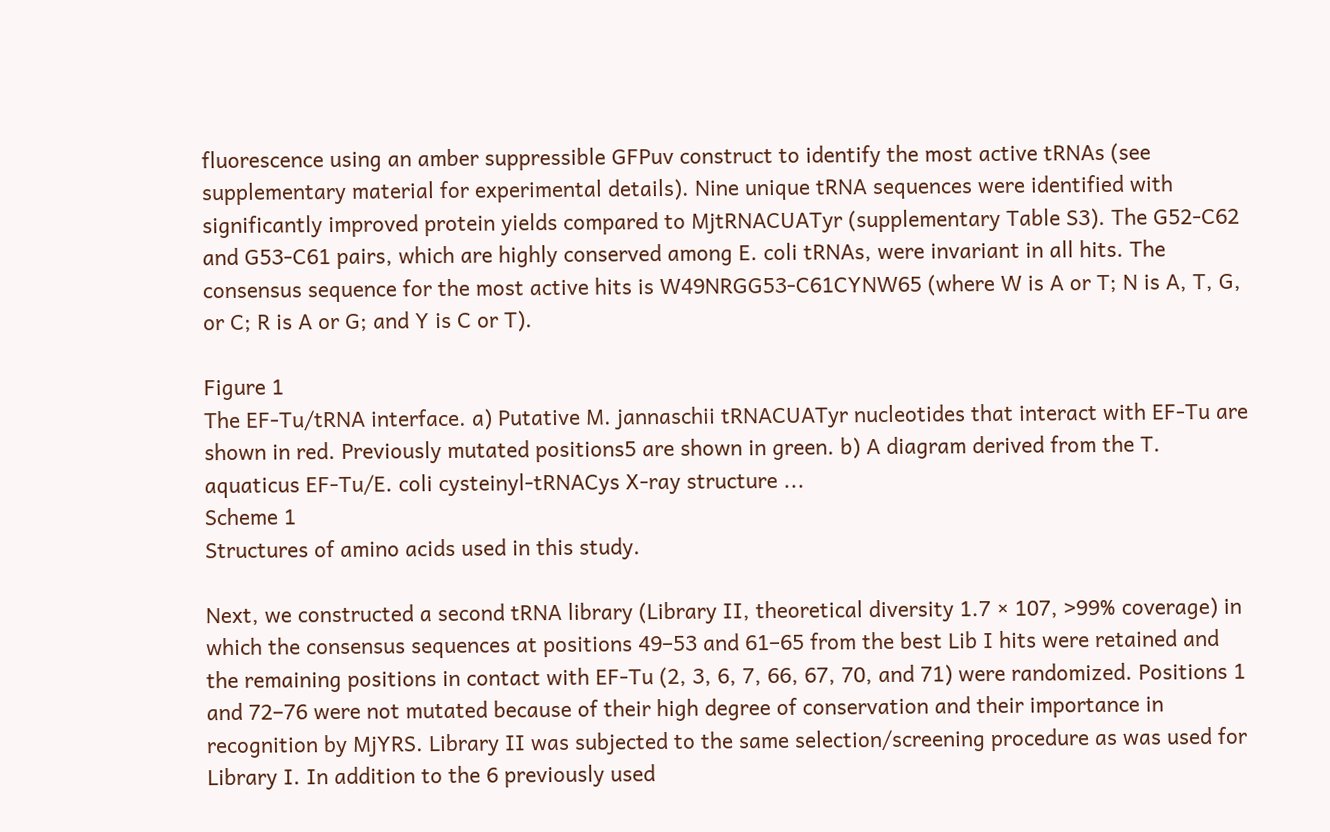fluorescence using an amber suppressible GFPuv construct to identify the most active tRNAs (see supplementary material for experimental details). Nine unique tRNA sequences were identified with significantly improved protein yields compared to MjtRNACUATyr (supplementary Table S3). The G52-C62 and G53-C61 pairs, which are highly conserved among E. coli tRNAs, were invariant in all hits. The consensus sequence for the most active hits is W49NRGG53-C61CYNW65 (where W is A or T; N is A, T, G, or C; R is A or G; and Y is C or T).

Figure 1
The EF-Tu/tRNA interface. a) Putative M. jannaschii tRNACUATyr nucleotides that interact with EF-Tu are shown in red. Previously mutated positions5 are shown in green. b) A diagram derived from the T. aquaticus EF-Tu/E. coli cysteinyl-tRNACys X-ray structure ...
Scheme 1
Structures of amino acids used in this study.

Next, we constructed a second tRNA library (Library II, theoretical diversity 1.7 × 107, >99% coverage) in which the consensus sequences at positions 49–53 and 61–65 from the best Lib I hits were retained and the remaining positions in contact with EF-Tu (2, 3, 6, 7, 66, 67, 70, and 71) were randomized. Positions 1 and 72–76 were not mutated because of their high degree of conservation and their importance in recognition by MjYRS. Library II was subjected to the same selection/screening procedure as was used for Library I. In addition to the 6 previously used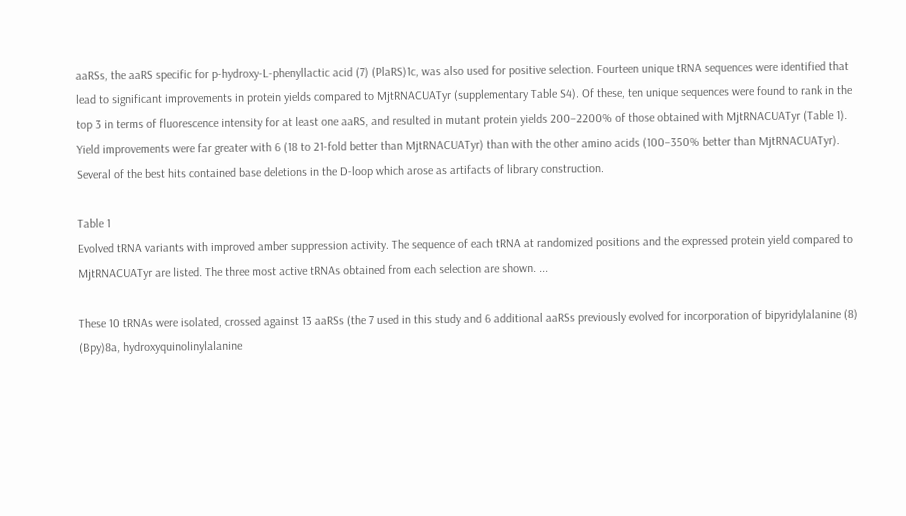aaRSs, the aaRS specific for p-hydroxy-L-phenyllactic acid (7) (PlaRS)1c, was also used for positive selection. Fourteen unique tRNA sequences were identified that lead to significant improvements in protein yields compared to MjtRNACUATyr (supplementary Table S4). Of these, ten unique sequences were found to rank in the top 3 in terms of fluorescence intensity for at least one aaRS, and resulted in mutant protein yields 200–2200% of those obtained with MjtRNACUATyr (Table 1). Yield improvements were far greater with 6 (18 to 21-fold better than MjtRNACUATyr) than with the other amino acids (100–350% better than MjtRNACUATyr). Several of the best hits contained base deletions in the D-loop which arose as artifacts of library construction.

Table 1
Evolved tRNA variants with improved amber suppression activity. The sequence of each tRNA at randomized positions and the expressed protein yield compared to MjtRNACUATyr are listed. The three most active tRNAs obtained from each selection are shown. ...

These 10 tRNAs were isolated, crossed against 13 aaRSs (the 7 used in this study and 6 additional aaRSs previously evolved for incorporation of bipyridylalanine (8) (Bpy)8a, hydroxyquinolinylalanine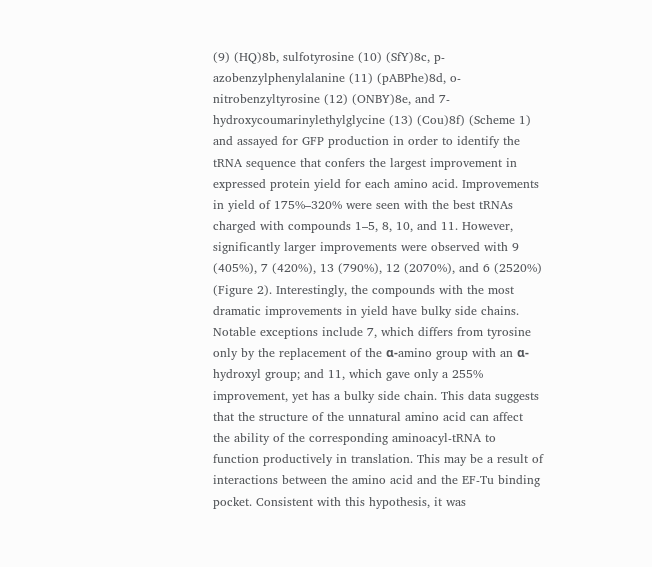(9) (HQ)8b, sulfotyrosine (10) (SfY)8c, p-azobenzylphenylalanine (11) (pABPhe)8d, o-nitrobenzyltyrosine (12) (ONBY)8e, and 7-hydroxycoumarinylethylglycine (13) (Cou)8f) (Scheme 1) and assayed for GFP production in order to identify the tRNA sequence that confers the largest improvement in expressed protein yield for each amino acid. Improvements in yield of 175%–320% were seen with the best tRNAs charged with compounds 1–5, 8, 10, and 11. However, significantly larger improvements were observed with 9 (405%), 7 (420%), 13 (790%), 12 (2070%), and 6 (2520%) (Figure 2). Interestingly, the compounds with the most dramatic improvements in yield have bulky side chains. Notable exceptions include 7, which differs from tyrosine only by the replacement of the α-amino group with an α-hydroxyl group; and 11, which gave only a 255% improvement, yet has a bulky side chain. This data suggests that the structure of the unnatural amino acid can affect the ability of the corresponding aminoacyl-tRNA to function productively in translation. This may be a result of interactions between the amino acid and the EF-Tu binding pocket. Consistent with this hypothesis, it was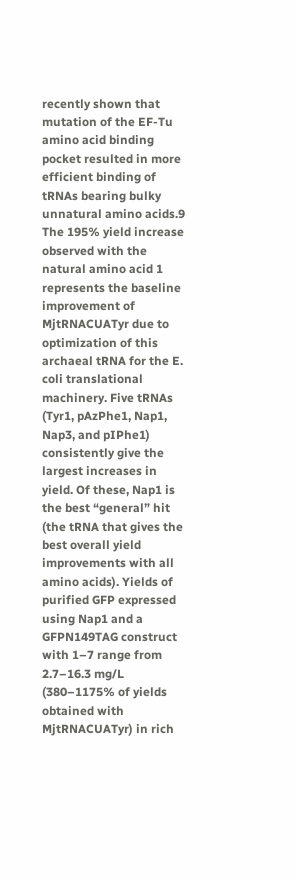recently shown that mutation of the EF-Tu amino acid binding pocket resulted in more efficient binding of tRNAs bearing bulky unnatural amino acids.9 The 195% yield increase observed with the natural amino acid 1 represents the baseline improvement of MjtRNACUATyr due to optimization of this archaeal tRNA for the E. coli translational machinery. Five tRNAs (Tyr1, pAzPhe1, Nap1, Nap3, and pIPhe1) consistently give the largest increases in yield. Of these, Nap1 is the best “general” hit (the tRNA that gives the best overall yield improvements with all amino acids). Yields of purified GFP expressed using Nap1 and a GFPN149TAG construct with 1–7 range from 2.7–16.3 mg/L (380–1175% of yields obtained with MjtRNACUATyr) in rich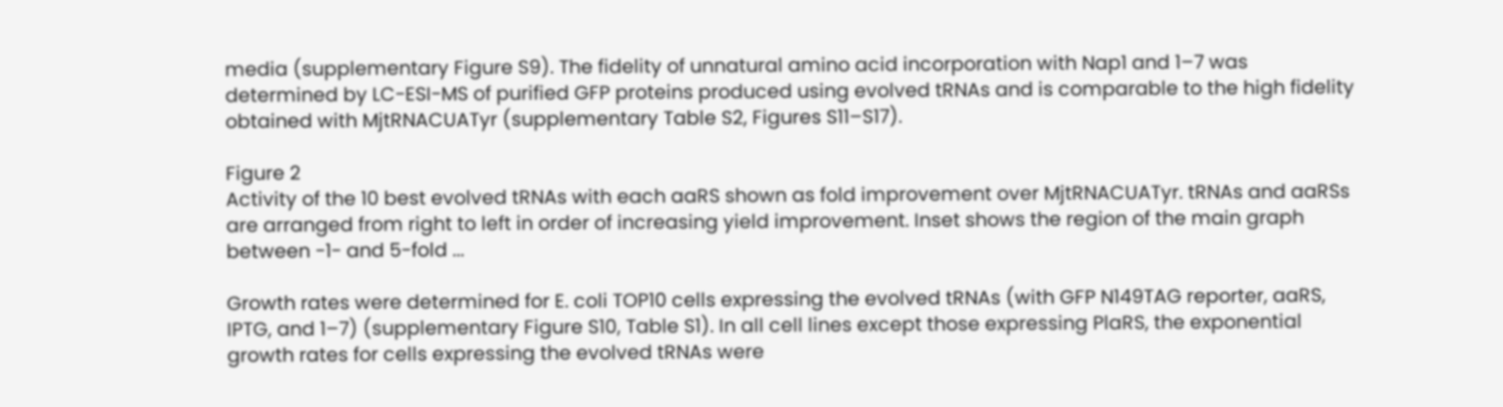media (supplementary Figure S9). The fidelity of unnatural amino acid incorporation with Nap1 and 1–7 was determined by LC-ESI-MS of purified GFP proteins produced using evolved tRNAs and is comparable to the high fidelity obtained with MjtRNACUATyr (supplementary Table S2, Figures S11–S17).

Figure 2
Activity of the 10 best evolved tRNAs with each aaRS shown as fold improvement over MjtRNACUATyr. tRNAs and aaRSs are arranged from right to left in order of increasing yield improvement. Inset shows the region of the main graph between -1- and 5-fold ...

Growth rates were determined for E. coli TOP10 cells expressing the evolved tRNAs (with GFP N149TAG reporter, aaRS, IPTG, and 1–7) (supplementary Figure S10, Table S1). In all cell lines except those expressing PlaRS, the exponential growth rates for cells expressing the evolved tRNAs were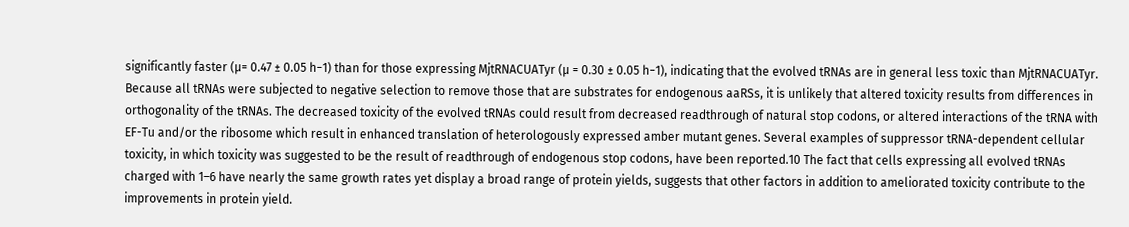significantly faster (μ= 0.47 ± 0.05 h−1) than for those expressing MjtRNACUATyr (μ = 0.30 ± 0.05 h−1), indicating that the evolved tRNAs are in general less toxic than MjtRNACUATyr. Because all tRNAs were subjected to negative selection to remove those that are substrates for endogenous aaRSs, it is unlikely that altered toxicity results from differences in orthogonality of the tRNAs. The decreased toxicity of the evolved tRNAs could result from decreased readthrough of natural stop codons, or altered interactions of the tRNA with EF-Tu and/or the ribosome which result in enhanced translation of heterologously expressed amber mutant genes. Several examples of suppressor tRNA-dependent cellular toxicity, in which toxicity was suggested to be the result of readthrough of endogenous stop codons, have been reported.10 The fact that cells expressing all evolved tRNAs charged with 1–6 have nearly the same growth rates yet display a broad range of protein yields, suggests that other factors in addition to ameliorated toxicity contribute to the improvements in protein yield.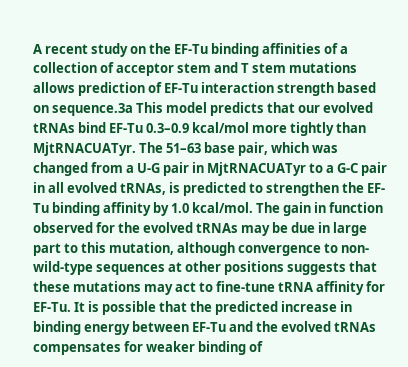A recent study on the EF-Tu binding affinities of a collection of acceptor stem and T stem mutations allows prediction of EF-Tu interaction strength based on sequence.3a This model predicts that our evolved tRNAs bind EF-Tu 0.3–0.9 kcal/mol more tightly than MjtRNACUATyr. The 51–63 base pair, which was changed from a U-G pair in MjtRNACUATyr to a G-C pair in all evolved tRNAs, is predicted to strengthen the EF-Tu binding affinity by 1.0 kcal/mol. The gain in function observed for the evolved tRNAs may be due in large part to this mutation, although convergence to non-wild-type sequences at other positions suggests that these mutations may act to fine-tune tRNA affinity for EF-Tu. It is possible that the predicted increase in binding energy between EF-Tu and the evolved tRNAs compensates for weaker binding of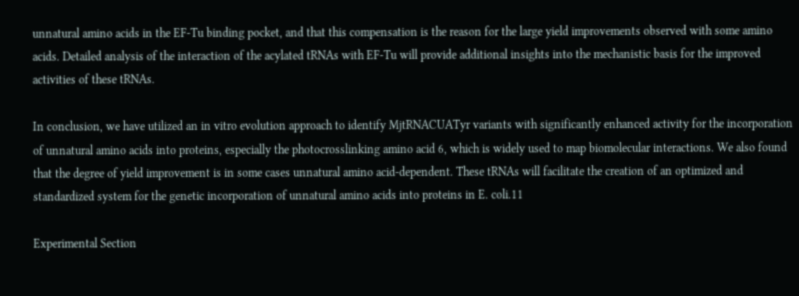unnatural amino acids in the EF-Tu binding pocket, and that this compensation is the reason for the large yield improvements observed with some amino acids. Detailed analysis of the interaction of the acylated tRNAs with EF-Tu will provide additional insights into the mechanistic basis for the improved activities of these tRNAs.

In conclusion, we have utilized an in vitro evolution approach to identify MjtRNACUATyr variants with significantly enhanced activity for the incorporation of unnatural amino acids into proteins, especially the photocrosslinking amino acid 6, which is widely used to map biomolecular interactions. We also found that the degree of yield improvement is in some cases unnatural amino acid-dependent. These tRNAs will facilitate the creation of an optimized and standardized system for the genetic incorporation of unnatural amino acids into proteins in E. coli.11

Experimental Section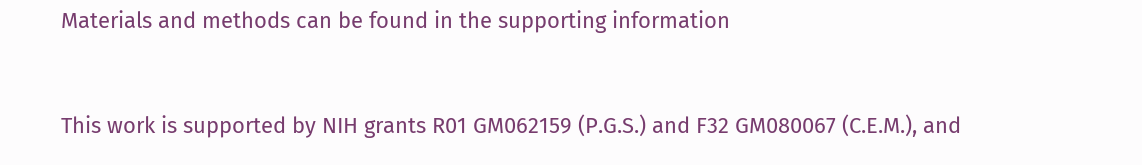Materials and methods can be found in the supporting information


This work is supported by NIH grants R01 GM062159 (P.G.S.) and F32 GM080067 (C.E.M.), and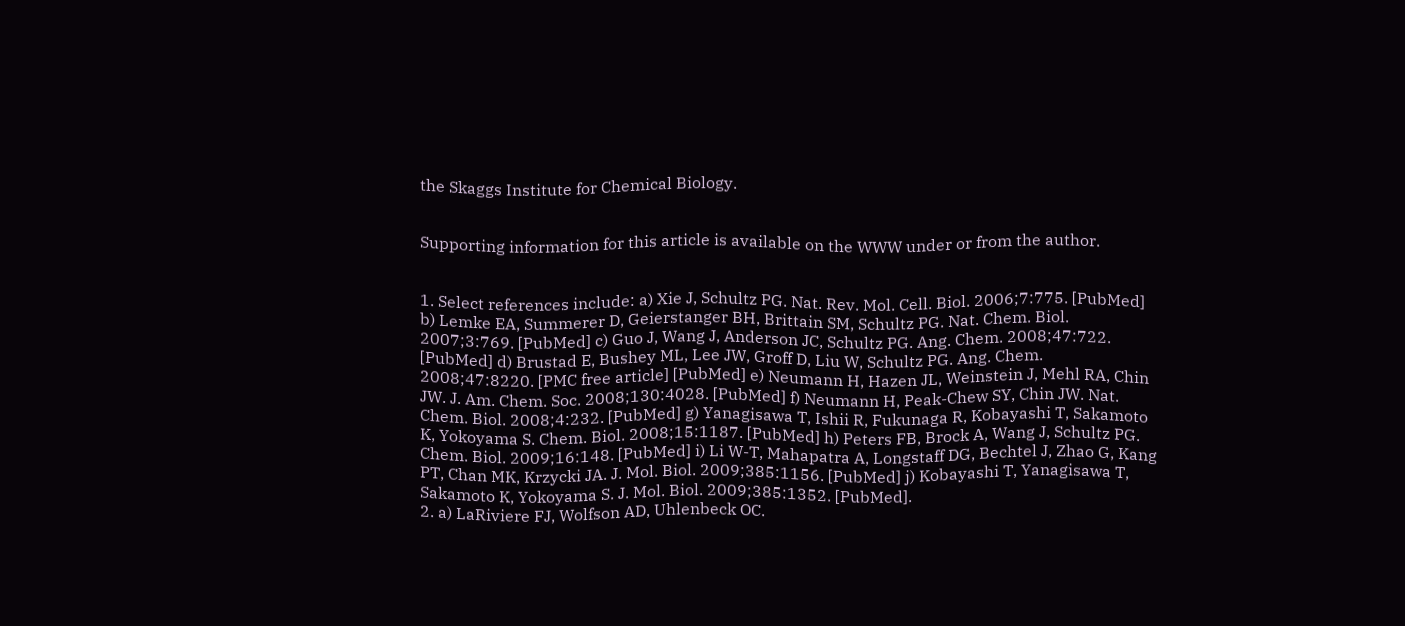the Skaggs Institute for Chemical Biology.


Supporting information for this article is available on the WWW under or from the author.


1. Select references include: a) Xie J, Schultz PG. Nat. Rev. Mol. Cell. Biol. 2006;7:775. [PubMed] b) Lemke EA, Summerer D, Geierstanger BH, Brittain SM, Schultz PG. Nat. Chem. Biol. 2007;3:769. [PubMed] c) Guo J, Wang J, Anderson JC, Schultz PG. Ang. Chem. 2008;47:722. [PubMed] d) Brustad E, Bushey ML, Lee JW, Groff D, Liu W, Schultz PG. Ang. Chem. 2008;47:8220. [PMC free article] [PubMed] e) Neumann H, Hazen JL, Weinstein J, Mehl RA, Chin JW. J. Am. Chem. Soc. 2008;130:4028. [PubMed] f) Neumann H, Peak-Chew SY, Chin JW. Nat. Chem. Biol. 2008;4:232. [PubMed] g) Yanagisawa T, Ishii R, Fukunaga R, Kobayashi T, Sakamoto K, Yokoyama S. Chem. Biol. 2008;15:1187. [PubMed] h) Peters FB, Brock A, Wang J, Schultz PG. Chem. Biol. 2009;16:148. [PubMed] i) Li W-T, Mahapatra A, Longstaff DG, Bechtel J, Zhao G, Kang PT, Chan MK, Krzycki JA. J. Mol. Biol. 2009;385:1156. [PubMed] j) Kobayashi T, Yanagisawa T, Sakamoto K, Yokoyama S. J. Mol. Biol. 2009;385:1352. [PubMed].
2. a) LaRiviere FJ, Wolfson AD, Uhlenbeck OC.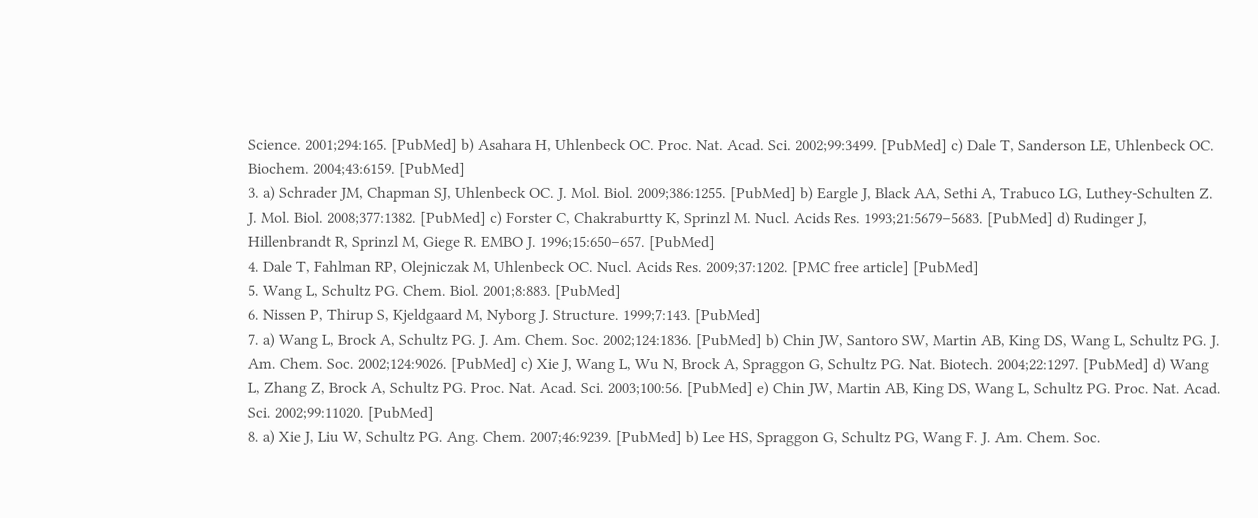Science. 2001;294:165. [PubMed] b) Asahara H, Uhlenbeck OC. Proc. Nat. Acad. Sci. 2002;99:3499. [PubMed] c) Dale T, Sanderson LE, Uhlenbeck OC. Biochem. 2004;43:6159. [PubMed]
3. a) Schrader JM, Chapman SJ, Uhlenbeck OC. J. Mol. Biol. 2009;386:1255. [PubMed] b) Eargle J, Black AA, Sethi A, Trabuco LG, Luthey-Schulten Z. J. Mol. Biol. 2008;377:1382. [PubMed] c) Forster C, Chakraburtty K, Sprinzl M. Nucl. Acids Res. 1993;21:5679–5683. [PubMed] d) Rudinger J, Hillenbrandt R, Sprinzl M, Giege R. EMBO J. 1996;15:650–657. [PubMed]
4. Dale T, Fahlman RP, Olejniczak M, Uhlenbeck OC. Nucl. Acids Res. 2009;37:1202. [PMC free article] [PubMed]
5. Wang L, Schultz PG. Chem. Biol. 2001;8:883. [PubMed]
6. Nissen P, Thirup S, Kjeldgaard M, Nyborg J. Structure. 1999;7:143. [PubMed]
7. a) Wang L, Brock A, Schultz PG. J. Am. Chem. Soc. 2002;124:1836. [PubMed] b) Chin JW, Santoro SW, Martin AB, King DS, Wang L, Schultz PG. J. Am. Chem. Soc. 2002;124:9026. [PubMed] c) Xie J, Wang L, Wu N, Brock A, Spraggon G, Schultz PG. Nat. Biotech. 2004;22:1297. [PubMed] d) Wang L, Zhang Z, Brock A, Schultz PG. Proc. Nat. Acad. Sci. 2003;100:56. [PubMed] e) Chin JW, Martin AB, King DS, Wang L, Schultz PG. Proc. Nat. Acad. Sci. 2002;99:11020. [PubMed]
8. a) Xie J, Liu W, Schultz PG. Ang. Chem. 2007;46:9239. [PubMed] b) Lee HS, Spraggon G, Schultz PG, Wang F. J. Am. Chem. Soc.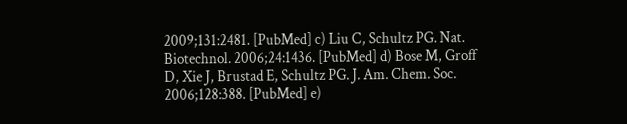2009;131:2481. [PubMed] c) Liu C, Schultz PG. Nat. Biotechnol. 2006;24:1436. [PubMed] d) Bose M, Groff D, Xie J, Brustad E, Schultz PG. J. Am. Chem. Soc. 2006;128:388. [PubMed] e)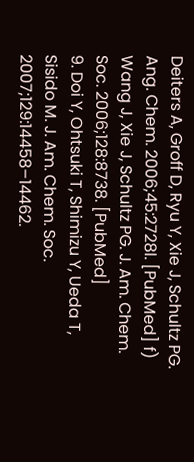Deiters A, Groff D, Ryu Y, Xie J, Schultz PG. Ang. Chem. 2006;45:2728l. [PubMed] f) Wang J, Xie J, Schultz PG. J. Am. Chem. Soc. 2006;128:8738. [PubMed]
9. Doi Y, Ohtsuki T, Shimizu Y, Ueda T, Sisido M. J. Am. Chem. Soc. 2007;129:14458–14462.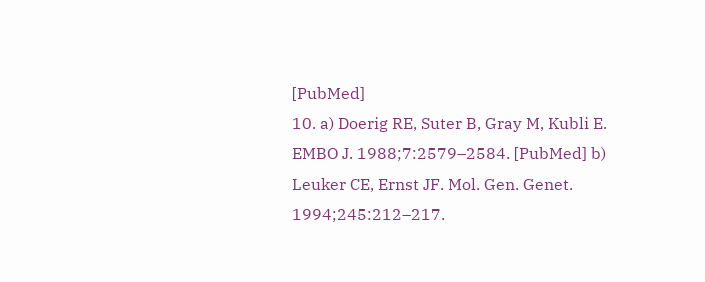[PubMed]
10. a) Doerig RE, Suter B, Gray M, Kubli E. EMBO J. 1988;7:2579–2584. [PubMed] b) Leuker CE, Ernst JF. Mol. Gen. Genet. 1994;245:212–217.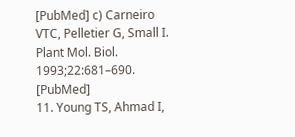[PubMed] c) Carneiro VTC, Pelletier G, Small I. Plant Mol. Biol. 1993;22:681–690. [PubMed]
11. Young TS, Ahmad I,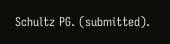Schultz PG. (submitted).